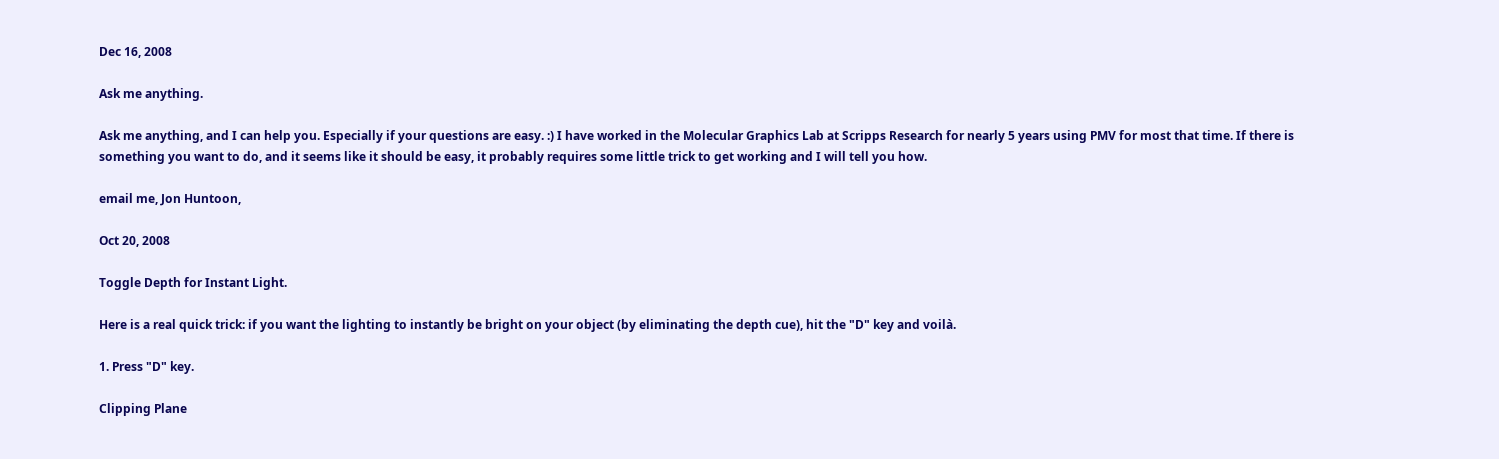Dec 16, 2008

Ask me anything.

Ask me anything, and I can help you. Especially if your questions are easy. :) I have worked in the Molecular Graphics Lab at Scripps Research for nearly 5 years using PMV for most that time. If there is something you want to do, and it seems like it should be easy, it probably requires some little trick to get working and I will tell you how.

email me, Jon Huntoon,

Oct 20, 2008

Toggle Depth for Instant Light.

Here is a real quick trick: if you want the lighting to instantly be bright on your object (by eliminating the depth cue), hit the "D" key and voilà.

1. Press "D" key.

Clipping Plane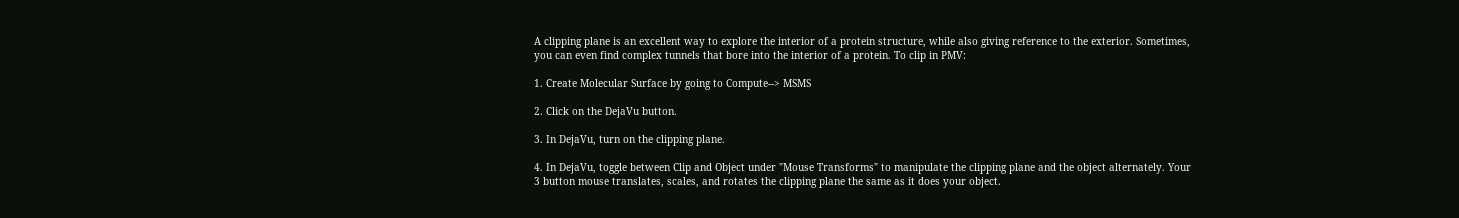A clipping plane is an excellent way to explore the interior of a protein structure, while also giving reference to the exterior. Sometimes, you can even find complex tunnels that bore into the interior of a protein. To clip in PMV:

1. Create Molecular Surface by going to Compute--> MSMS

2. Click on the DejaVu button.

3. In DejaVu, turn on the clipping plane.

4. In DejaVu, toggle between Clip and Object under "Mouse Transforms" to manipulate the clipping plane and the object alternately. Your 3 button mouse translates, scales, and rotates the clipping plane the same as it does your object.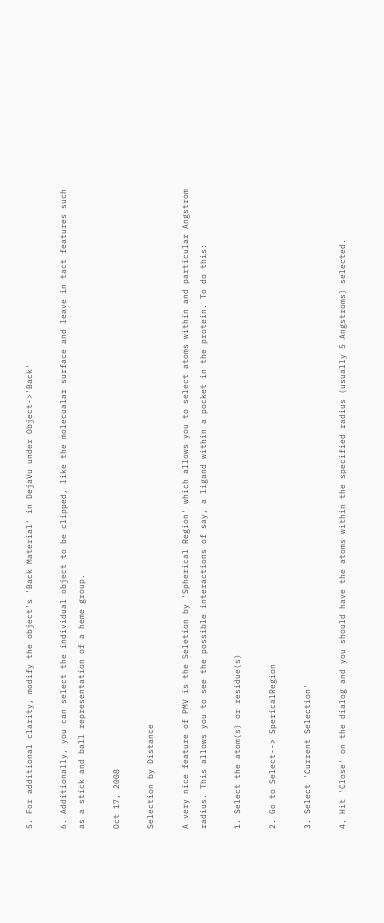5. For additional clarity, modify the object's 'Back Material' in DejaVu under Object->'Back'

6. Additionally, you can select the individual object to be clipped, like the molecualar surface and leave in tact features such as a stick and ball representation of a heme group.

Oct 17, 2008

Selection by Distance

A very nice feature of PMV is the Seletion by 'Spherical Region' which allows you to select atoms within and particular Angstrom radius. This allows you to see the possible interactions of say, a ligand within a pocket in the protein. To do this:

1. Select the atom(s) or residue(s)

2. Go to Select--> SpericalRegion

3. Select 'Current Selection'

4. Hit 'Close' on the dialog and you should have the atoms within the specified radius (usually 5 Angstroms) selected.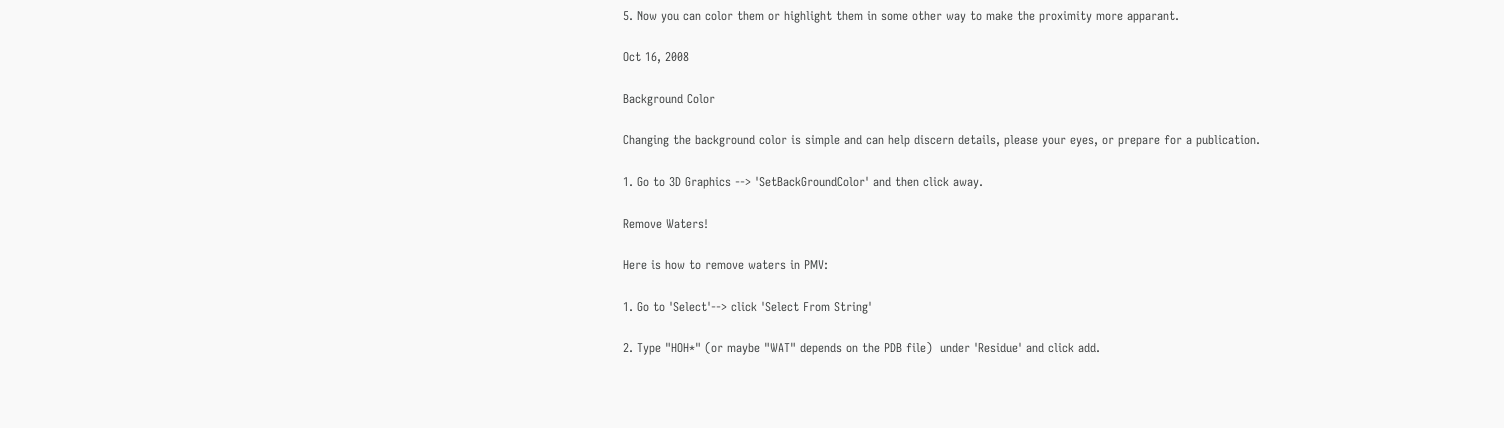5. Now you can color them or highlight them in some other way to make the proximity more apparant.

Oct 16, 2008

Background Color

Changing the background color is simple and can help discern details, please your eyes, or prepare for a publication.

1. Go to 3D Graphics --> 'SetBackGroundColor' and then click away.

Remove Waters!

Here is how to remove waters in PMV:

1. Go to 'Select'--> click 'Select From String'

2. Type "HOH*" (or maybe "WAT" depends on the PDB file)  under 'Residue' and click add.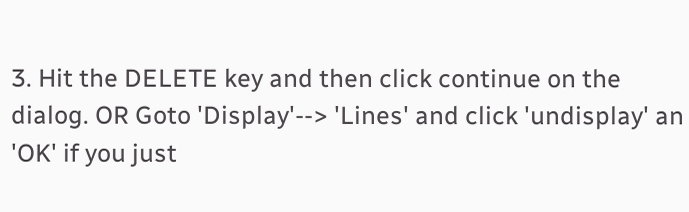3. Hit the DELETE key and then click continue on the dialog. OR Goto 'Display'--> 'Lines' and click 'undisplay' an 'OK' if you just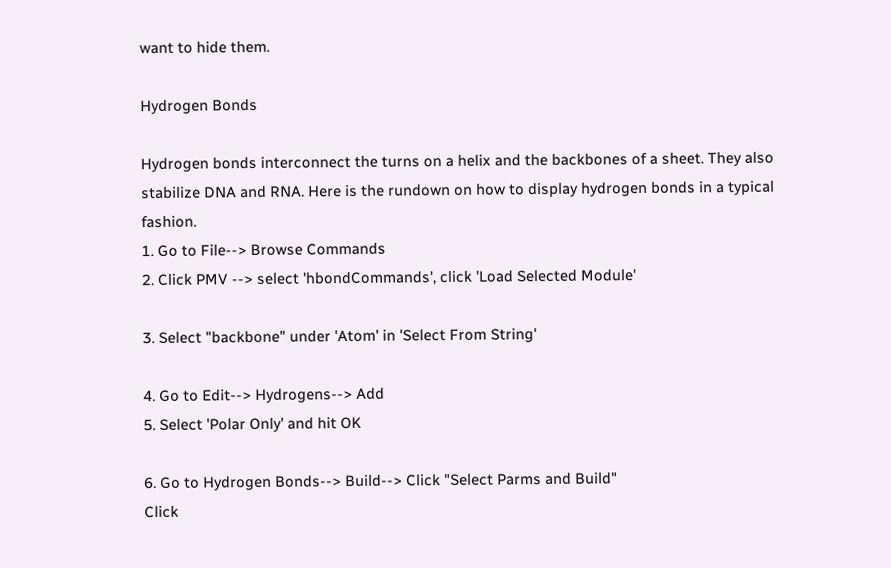want to hide them.

Hydrogen Bonds

Hydrogen bonds interconnect the turns on a helix and the backbones of a sheet. They also stabilize DNA and RNA. Here is the rundown on how to display hydrogen bonds in a typical fashion.
1. Go to File--> Browse Commands
2. Click PMV --> select 'hbondCommands', click 'Load Selected Module'

3. Select "backbone" under 'Atom' in 'Select From String'

4. Go to Edit--> Hydrogens--> Add
5. Select 'Polar Only' and hit OK

6. Go to Hydrogen Bonds--> Build--> Click "Select Parms and Build"
Click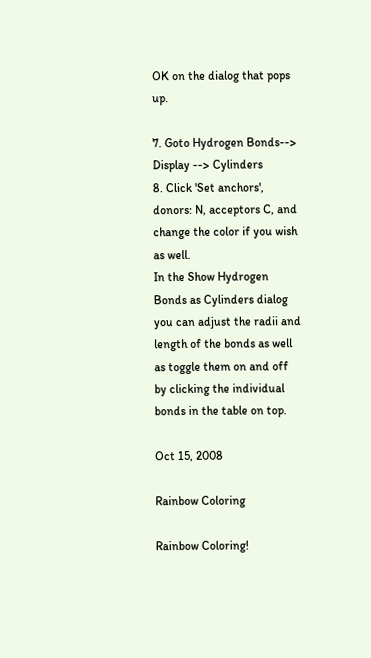OK on the dialog that pops up.

7. Goto Hydrogen Bonds--> Display --> Cylinders
8. Click 'Set anchors', donors: N, acceptors C, and change the color if you wish as well.
In the Show Hydrogen Bonds as Cylinders dialog you can adjust the radii and length of the bonds as well as toggle them on and off by clicking the individual bonds in the table on top.

Oct 15, 2008

Rainbow Coloring

Rainbow Coloring!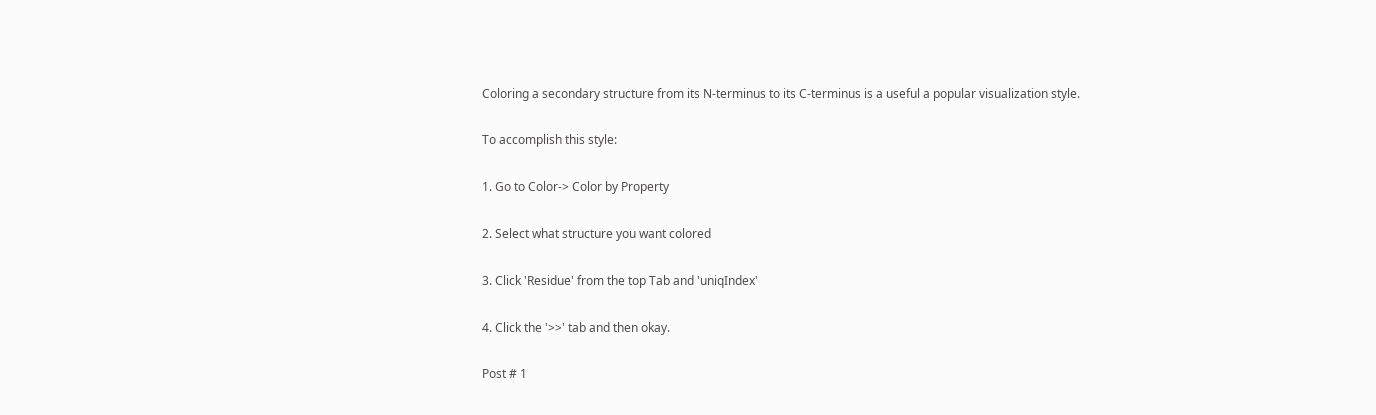Coloring a secondary structure from its N-terminus to its C-terminus is a useful a popular visualization style.

To accomplish this style:

1. Go to Color-> Color by Property

2. Select what structure you want colored

3. Click 'Residue' from the top Tab and 'uniqIndex'

4. Click the '>>' tab and then okay.

Post # 1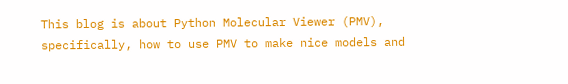This blog is about Python Molecular Viewer (PMV), specifically, how to use PMV to make nice models and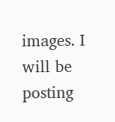images. I will be posting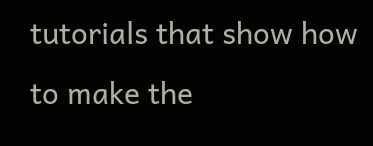tutorials that show how to make the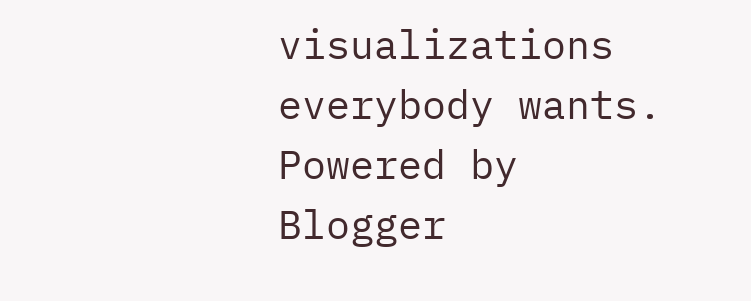visualizations everybody wants.
Powered by Blogger